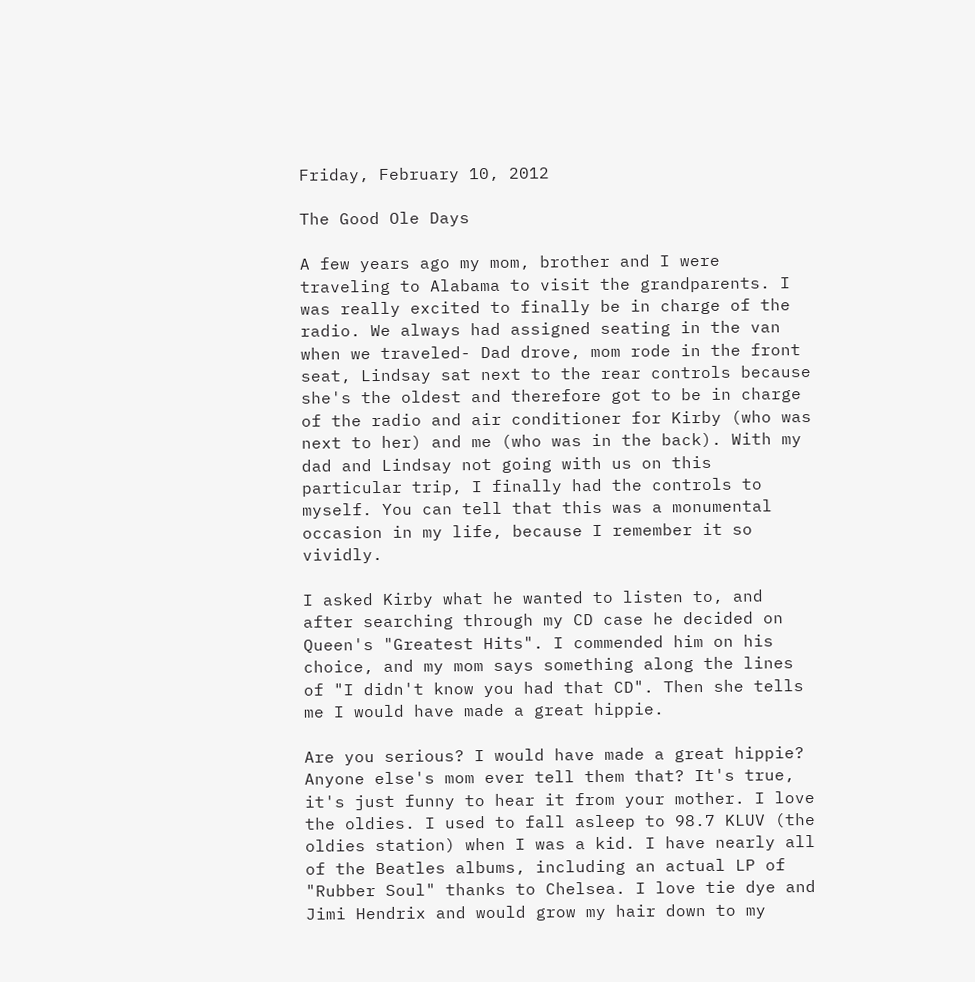Friday, February 10, 2012

The Good Ole Days

A few years ago my mom, brother and I were traveling to Alabama to visit the grandparents. I was really excited to finally be in charge of the radio. We always had assigned seating in the van when we traveled- Dad drove, mom rode in the front seat, Lindsay sat next to the rear controls because she's the oldest and therefore got to be in charge of the radio and air conditioner for Kirby (who was next to her) and me (who was in the back). With my dad and Lindsay not going with us on this particular trip, I finally had the controls to myself. You can tell that this was a monumental occasion in my life, because I remember it so vividly.

I asked Kirby what he wanted to listen to, and after searching through my CD case he decided on Queen's "Greatest Hits". I commended him on his choice, and my mom says something along the lines of "I didn't know you had that CD". Then she tells me I would have made a great hippie.

Are you serious? I would have made a great hippie? Anyone else's mom ever tell them that? It's true, it's just funny to hear it from your mother. I love the oldies. I used to fall asleep to 98.7 KLUV (the oldies station) when I was a kid. I have nearly all of the Beatles albums, including an actual LP of "Rubber Soul" thanks to Chelsea. I love tie dye and Jimi Hendrix and would grow my hair down to my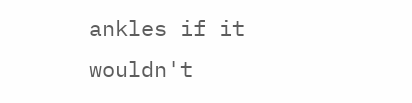ankles if it wouldn't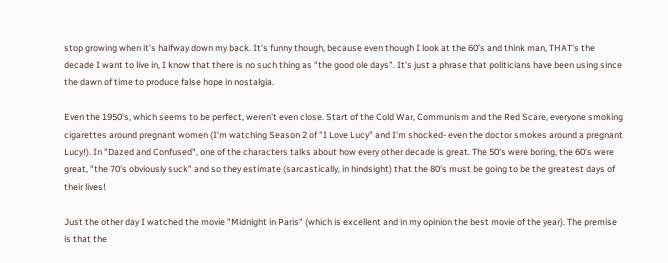stop growing when it's halfway down my back. It's funny though, because even though I look at the 60's and think man, THAT's the decade I want to live in, I know that there is no such thing as "the good ole days". It's just a phrase that politicians have been using since the dawn of time to produce false hope in nostalgia.

Even the 1950's, which seems to be perfect, weren't even close. Start of the Cold War, Communism and the Red Scare, everyone smoking cigarettes around pregnant women (I'm watching Season 2 of "I Love Lucy" and I'm shocked- even the doctor smokes around a pregnant Lucy!). In "Dazed and Confused", one of the characters talks about how every other decade is great. The 50's were boring, the 60's were great, "the 70's obviously suck" and so they estimate (sarcastically, in hindsight) that the 80's must be going to be the greatest days of their lives!

Just the other day I watched the movie "Midnight in Paris" (which is excellent and in my opinion the best movie of the year). The premise is that the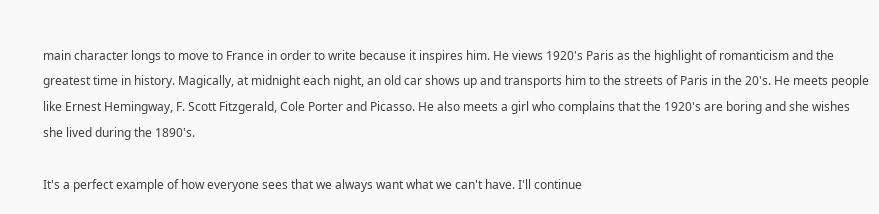main character longs to move to France in order to write because it inspires him. He views 1920's Paris as the highlight of romanticism and the greatest time in history. Magically, at midnight each night, an old car shows up and transports him to the streets of Paris in the 20's. He meets people like Ernest Hemingway, F. Scott Fitzgerald, Cole Porter and Picasso. He also meets a girl who complains that the 1920's are boring and she wishes she lived during the 1890's.

It's a perfect example of how everyone sees that we always want what we can't have. I'll continue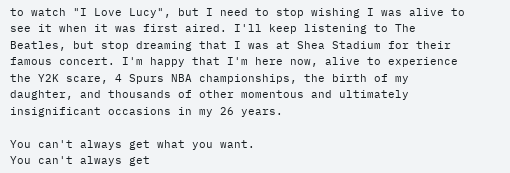to watch "I Love Lucy", but I need to stop wishing I was alive to see it when it was first aired. I'll keep listening to The Beatles, but stop dreaming that I was at Shea Stadium for their famous concert. I'm happy that I'm here now, alive to experience the Y2K scare, 4 Spurs NBA championships, the birth of my daughter, and thousands of other momentous and ultimately insignificant occasions in my 26 years.

You can't always get what you want.
You can't always get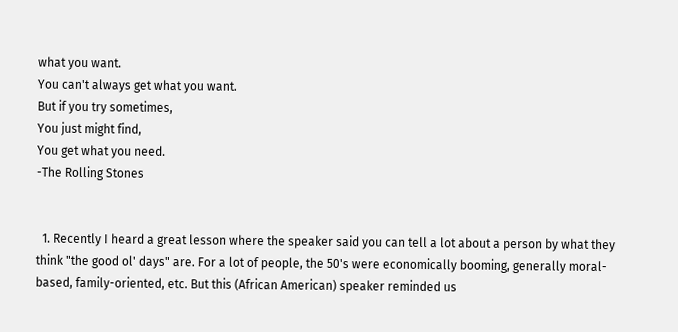what you want.
You can't always get what you want.
But if you try sometimes,
You just might find,
You get what you need.
-The Rolling Stones


  1. Recently I heard a great lesson where the speaker said you can tell a lot about a person by what they think "the good ol' days" are. For a lot of people, the 50's were economically booming, generally moral-based, family-oriented, etc. But this (African American) speaker reminded us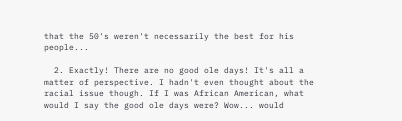that the 50's weren't necessarily the best for his people...

  2. Exactly! There are no good ole days! It's all a matter of perspective. I hadn't even thought about the racial issue though. If I was African American, what would I say the good ole days were? Wow... would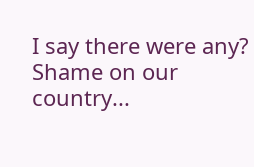I say there were any? Shame on our country...